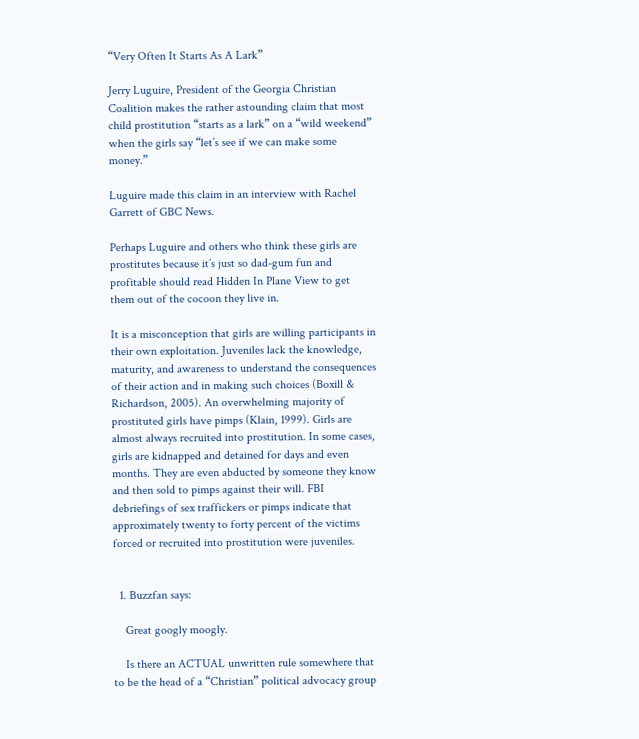“Very Often It Starts As A Lark”

Jerry Luguire, President of the Georgia Christian Coalition makes the rather astounding claim that most child prostitution “starts as a lark” on a “wild weekend” when the girls say “let’s see if we can make some money.”

Luguire made this claim in an interview with Rachel Garrett of GBC News.

Perhaps Luguire and others who think these girls are prostitutes because it’s just so dad-gum fun and profitable should read Hidden In Plane View to get them out of the cocoon they live in.

It is a misconception that girls are willing participants in their own exploitation. Juveniles lack the knowledge, maturity, and awareness to understand the consequences of their action and in making such choices (Boxill & Richardson, 2005). An overwhelming majority of prostituted girls have pimps (Klain, 1999). Girls are almost always recruited into prostitution. In some cases, girls are kidnapped and detained for days and even months. They are even abducted by someone they know and then sold to pimps against their will. FBI debriefings of sex traffickers or pimps indicate that approximately twenty to forty percent of the victims forced or recruited into prostitution were juveniles.


  1. Buzzfan says:

    Great googly moogly.

    Is there an ACTUAL unwritten rule somewhere that to be the head of a “Christian” political advocacy group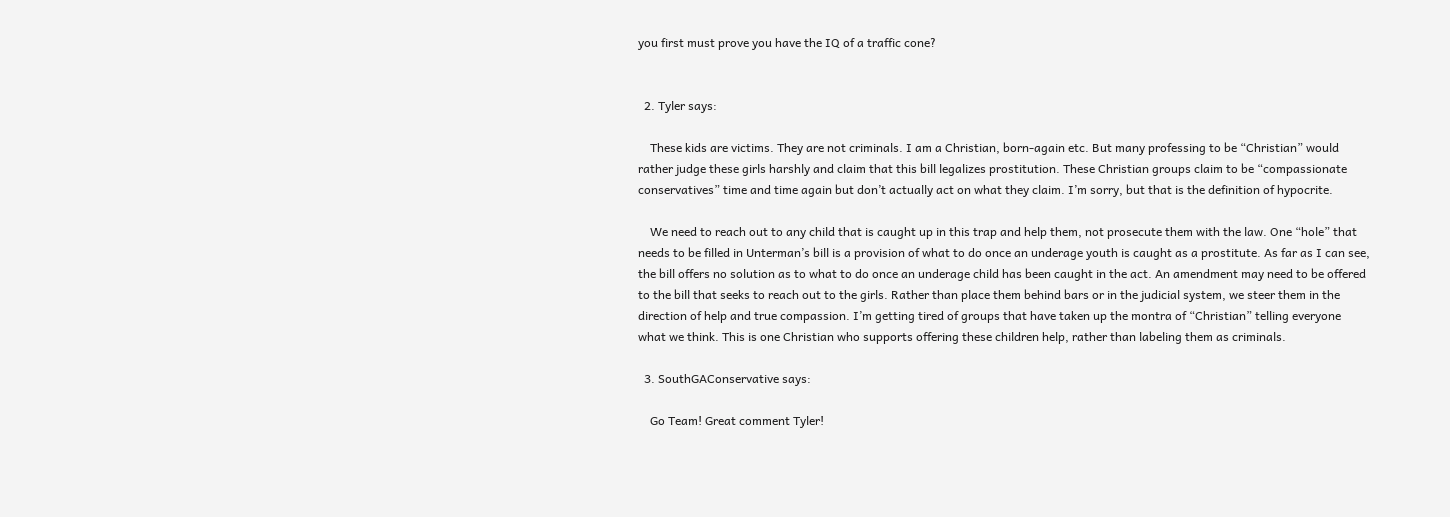you first must prove you have the IQ of a traffic cone?


  2. Tyler says:

    These kids are victims. They are not criminals. I am a Christian, born-again etc. But many professing to be “Christian” would rather judge these girls harshly and claim that this bill legalizes prostitution. These Christian groups claim to be “compassionate conservatives” time and time again but don’t actually act on what they claim. I’m sorry, but that is the definition of hypocrite.

    We need to reach out to any child that is caught up in this trap and help them, not prosecute them with the law. One “hole” that needs to be filled in Unterman’s bill is a provision of what to do once an underage youth is caught as a prostitute. As far as I can see, the bill offers no solution as to what to do once an underage child has been caught in the act. An amendment may need to be offered to the bill that seeks to reach out to the girls. Rather than place them behind bars or in the judicial system, we steer them in the direction of help and true compassion. I’m getting tired of groups that have taken up the montra of “Christian” telling everyone what we think. This is one Christian who supports offering these children help, rather than labeling them as criminals.

  3. SouthGAConservative says:

    Go Team! Great comment Tyler!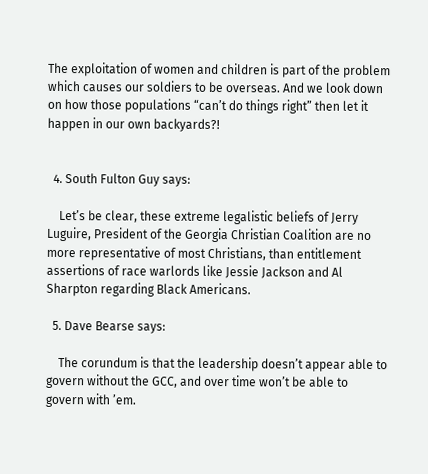The exploitation of women and children is part of the problem which causes our soldiers to be overseas. And we look down on how those populations “can’t do things right” then let it happen in our own backyards?!


  4. South Fulton Guy says:

    Let’s be clear, these extreme legalistic beliefs of Jerry Luguire, President of the Georgia Christian Coalition are no more representative of most Christians, than entitlement assertions of race warlords like Jessie Jackson and Al Sharpton regarding Black Americans.

  5. Dave Bearse says:

    The corundum is that the leadership doesn’t appear able to govern without the GCC, and over time won’t be able to govern with ’em.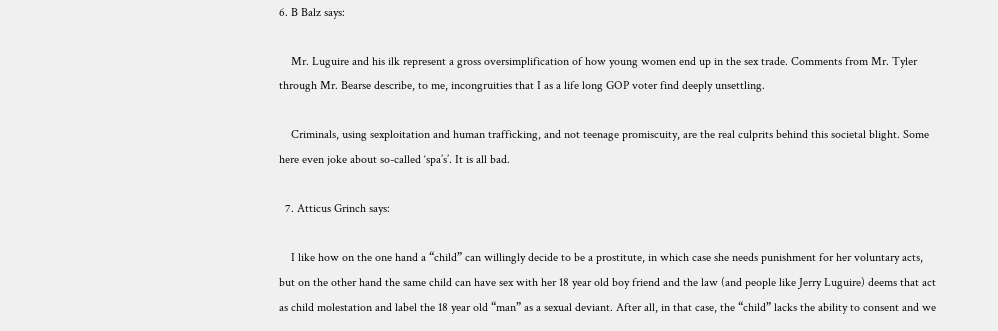6. B Balz says:

    Mr. Luguire and his ilk represent a gross oversimplification of how young women end up in the sex trade. Comments from Mr. Tyler through Mr. Bearse describe, to me, incongruities that I as a life long GOP voter find deeply unsettling.

    Criminals, using sexploitation and human trafficking, and not teenage promiscuity, are the real culprits behind this societal blight. Some here even joke about so-called ‘spa’s’. It is all bad.

  7. Atticus Grinch says:

    I like how on the one hand a “child” can willingly decide to be a prostitute, in which case she needs punishment for her voluntary acts, but on the other hand the same child can have sex with her 18 year old boy friend and the law (and people like Jerry Luguire) deems that act as child molestation and label the 18 year old “man” as a sexual deviant. After all, in that case, the “child” lacks the ability to consent and we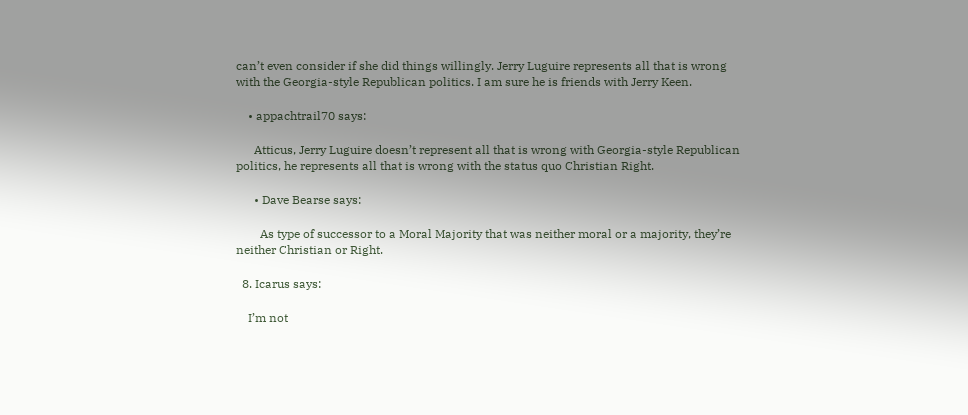can’t even consider if she did things willingly. Jerry Luguire represents all that is wrong with the Georgia-style Republican politics. I am sure he is friends with Jerry Keen.

    • appachtrail70 says:

      Atticus, Jerry Luguire doesn’t represent all that is wrong with Georgia-style Republican politics, he represents all that is wrong with the status quo Christian Right.

      • Dave Bearse says:

        As type of successor to a Moral Majority that was neither moral or a majority, they’re neither Christian or Right.

  8. Icarus says:

    I’m not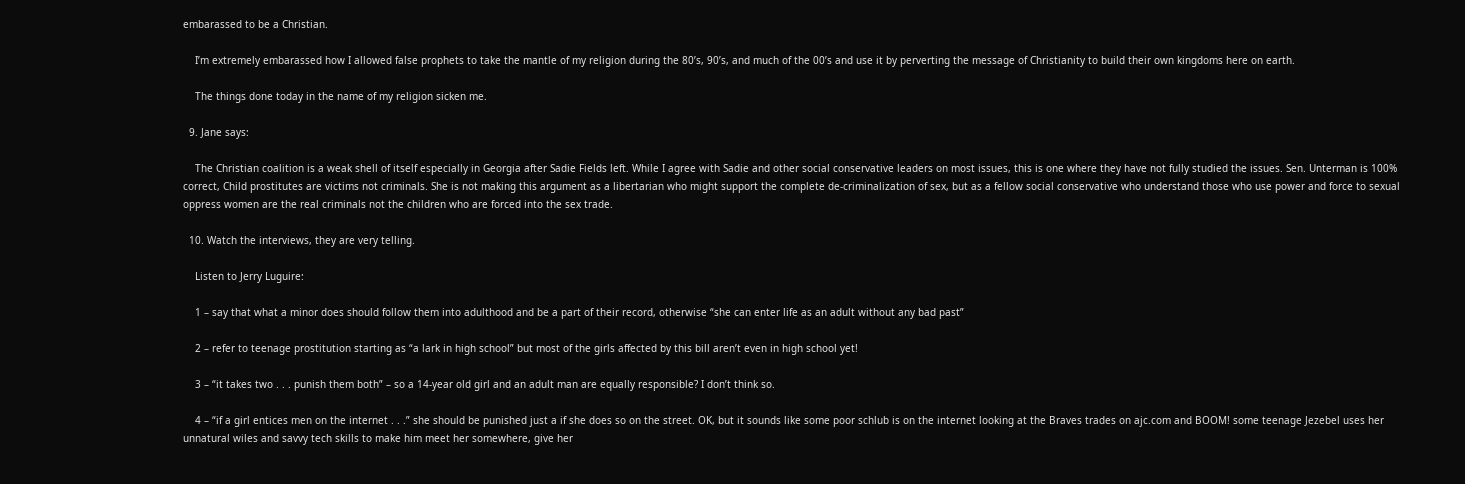embarassed to be a Christian.

    I’m extremely embarassed how I allowed false prophets to take the mantle of my religion during the 80’s, 90’s, and much of the 00’s and use it by perverting the message of Christianity to build their own kingdoms here on earth.

    The things done today in the name of my religion sicken me.

  9. Jane says:

    The Christian coalition is a weak shell of itself especially in Georgia after Sadie Fields left. While I agree with Sadie and other social conservative leaders on most issues, this is one where they have not fully studied the issues. Sen. Unterman is 100% correct, Child prostitutes are victims not criminals. She is not making this argument as a libertarian who might support the complete de-criminalization of sex, but as a fellow social conservative who understand those who use power and force to sexual oppress women are the real criminals not the children who are forced into the sex trade.

  10. Watch the interviews, they are very telling.

    Listen to Jerry Luguire:

    1 – say that what a minor does should follow them into adulthood and be a part of their record, otherwise “she can enter life as an adult without any bad past”

    2 – refer to teenage prostitution starting as “a lark in high school” but most of the girls affected by this bill aren’t even in high school yet!

    3 – “it takes two . . . punish them both” – so a 14-year old girl and an adult man are equally responsible? I don’t think so.

    4 – “if a girl entices men on the internet . . .” she should be punished just a if she does so on the street. OK, but it sounds like some poor schlub is on the internet looking at the Braves trades on ajc.com and BOOM! some teenage Jezebel uses her unnatural wiles and savvy tech skills to make him meet her somewhere, give her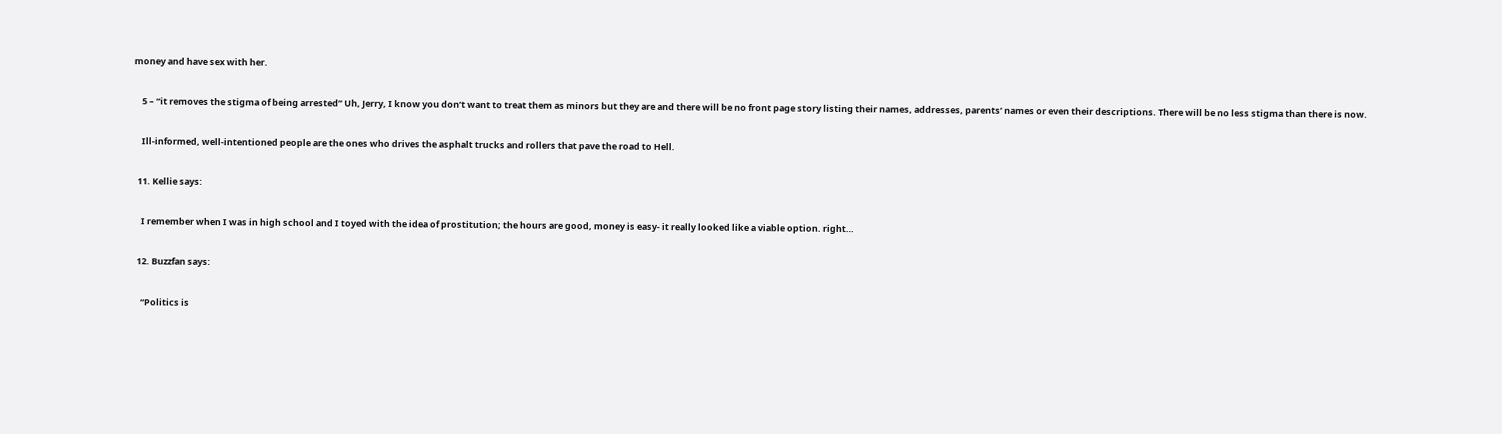money and have sex with her.

    5 – “it removes the stigma of being arrested” Uh, Jerry, I know you don’t want to treat them as minors but they are and there will be no front page story listing their names, addresses, parents’ names or even their descriptions. There will be no less stigma than there is now.

    Ill-informed, well-intentioned people are the ones who drives the asphalt trucks and rollers that pave the road to Hell.

  11. Kellie says:

    I remember when I was in high school and I toyed with the idea of prostitution; the hours are good, money is easy- it really looked like a viable option. right…

  12. Buzzfan says:

    “Politics is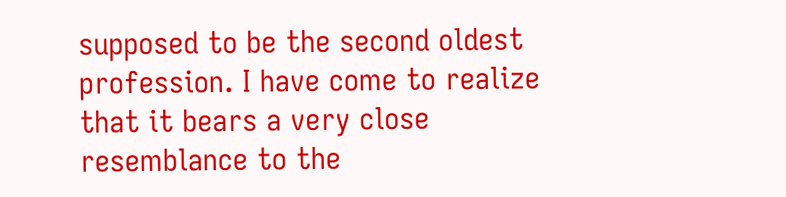supposed to be the second oldest profession. I have come to realize that it bears a very close resemblance to the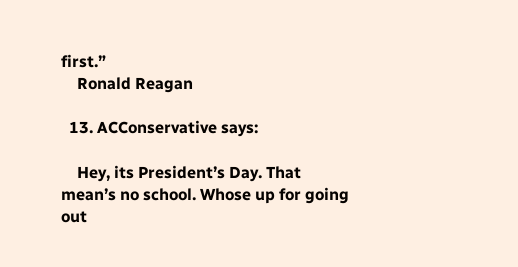first.”
    Ronald Reagan

  13. ACConservative says:

    Hey, its President’s Day. That mean’s no school. Whose up for going out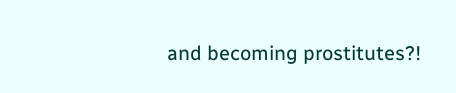and becoming prostitutes?!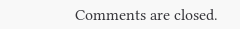Comments are closed.